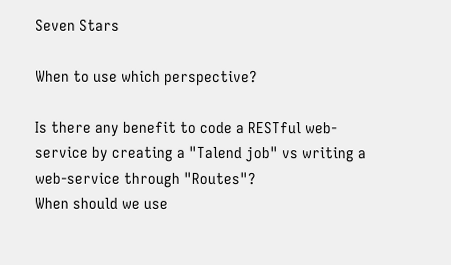Seven Stars

When to use which perspective?

Is there any benefit to code a RESTful web-service by creating a "Talend job" vs writing a web-service through "Routes"?
When should we use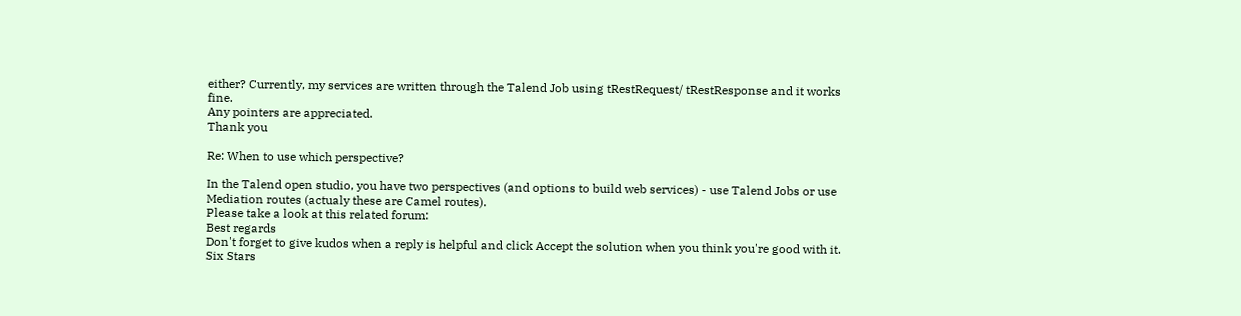either? Currently, my services are written through the Talend Job using tRestRequest/ tRestResponse and it works fine.
Any pointers are appreciated.
Thank you

Re: When to use which perspective?

In the Talend open studio, you have two perspectives (and options to build web services) - use Talend Jobs or use Mediation routes (actualy these are Camel routes).
Please take a look at this related forum:
Best regards
Don't forget to give kudos when a reply is helpful and click Accept the solution when you think you're good with it.
Six Stars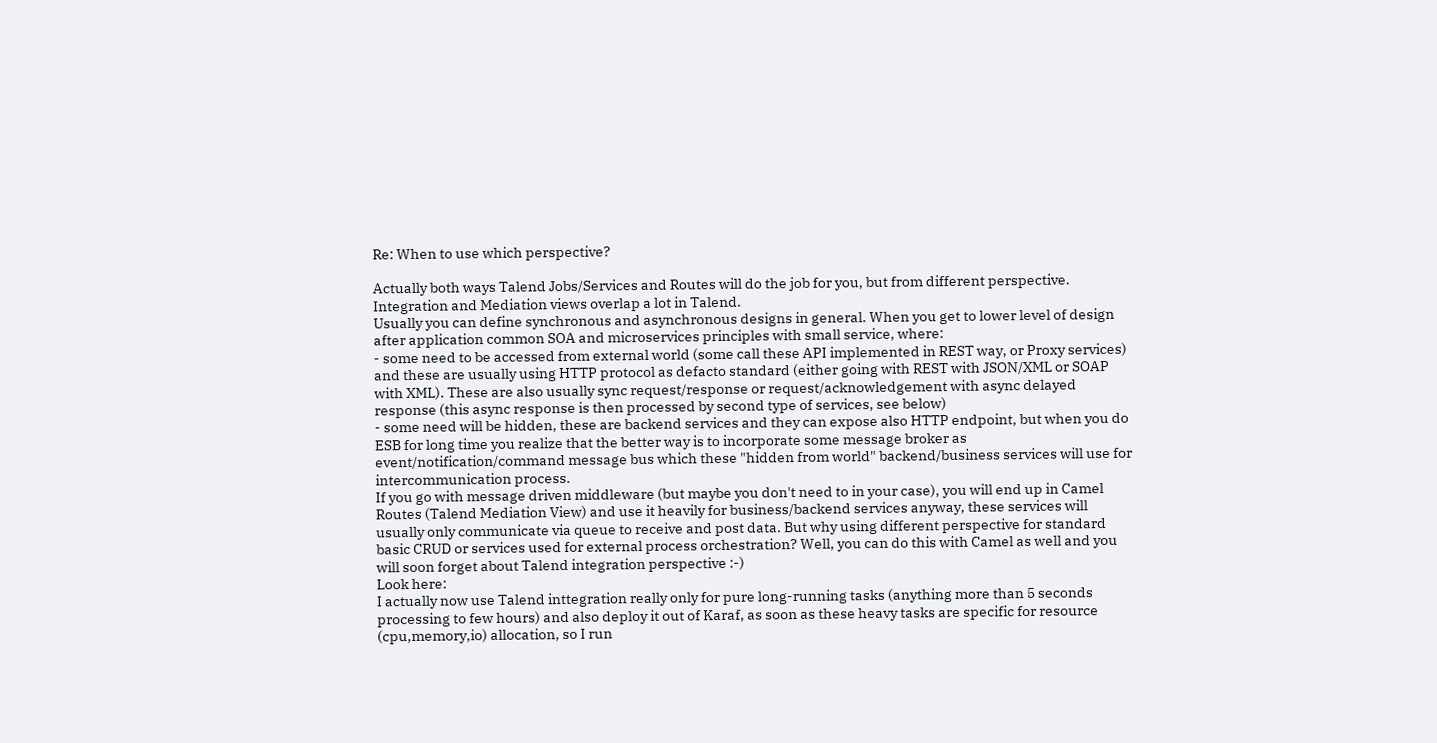Re: When to use which perspective?

Actually both ways Talend Jobs/Services and Routes will do the job for you, but from different perspective. Integration and Mediation views overlap a lot in Talend.
Usually you can define synchronous and asynchronous designs in general. When you get to lower level of design after application common SOA and microservices principles with small service, where:
- some need to be accessed from external world (some call these API implemented in REST way, or Proxy services) and these are usually using HTTP protocol as defacto standard (either going with REST with JSON/XML or SOAP with XML). These are also usually sync request/response or request/acknowledgement with async delayed response (this async response is then processed by second type of services, see below)
- some need will be hidden, these are backend services and they can expose also HTTP endpoint, but when you do ESB for long time you realize that the better way is to incorporate some message broker as event/notification/command message bus which these "hidden from world" backend/business services will use for intercommunication process.
If you go with message driven middleware (but maybe you don't need to in your case), you will end up in Camel Routes (Talend Mediation View) and use it heavily for business/backend services anyway, these services will usually only communicate via queue to receive and post data. But why using different perspective for standard basic CRUD or services used for external process orchestration? Well, you can do this with Camel as well and you will soon forget about Talend integration perspective :-)
Look here:
I actually now use Talend inttegration really only for pure long-running tasks (anything more than 5 seconds processing to few hours) and also deploy it out of Karaf, as soon as these heavy tasks are specific for resource (cpu,memory,io) allocation, so I run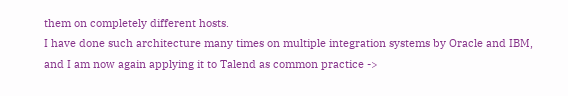them on completely different hosts.
I have done such architecture many times on multiple integration systems by Oracle and IBM, and I am now again applying it to Talend as common practice ->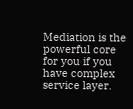Mediation is the powerful core for you if you have complex service layer.